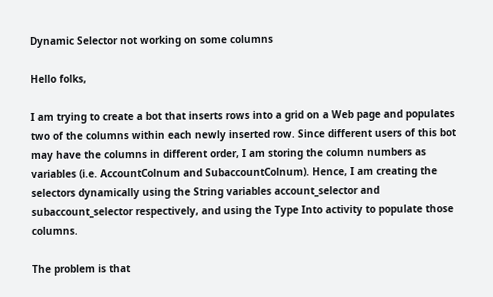Dynamic Selector not working on some columns

Hello folks,

I am trying to create a bot that inserts rows into a grid on a Web page and populates two of the columns within each newly inserted row. Since different users of this bot may have the columns in different order, I am storing the column numbers as variables (i.e. AccountColnum and SubaccountColnum). Hence, I am creating the selectors dynamically using the String variables account_selector and subaccount_selector respectively, and using the Type Into activity to populate those columns.

The problem is that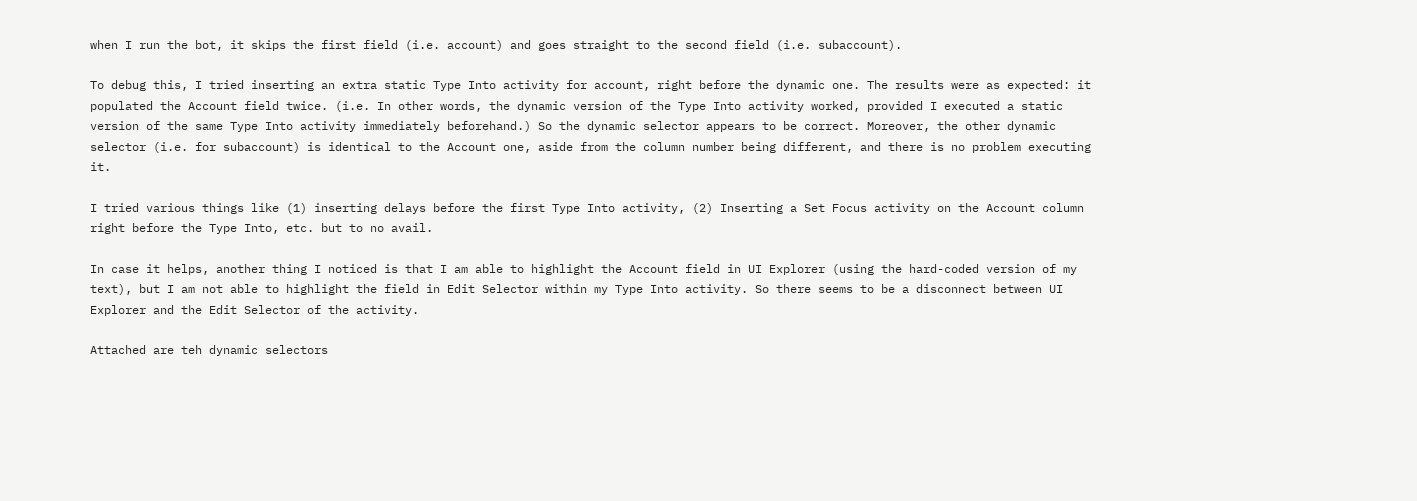when I run the bot, it skips the first field (i.e. account) and goes straight to the second field (i.e. subaccount).

To debug this, I tried inserting an extra static Type Into activity for account, right before the dynamic one. The results were as expected: it populated the Account field twice. (i.e. In other words, the dynamic version of the Type Into activity worked, provided I executed a static version of the same Type Into activity immediately beforehand.) So the dynamic selector appears to be correct. Moreover, the other dynamic selector (i.e. for subaccount) is identical to the Account one, aside from the column number being different, and there is no problem executing it.

I tried various things like (1) inserting delays before the first Type Into activity, (2) Inserting a Set Focus activity on the Account column right before the Type Into, etc. but to no avail.

In case it helps, another thing I noticed is that I am able to highlight the Account field in UI Explorer (using the hard-coded version of my text), but I am not able to highlight the field in Edit Selector within my Type Into activity. So there seems to be a disconnect between UI Explorer and the Edit Selector of the activity.

Attached are teh dynamic selectors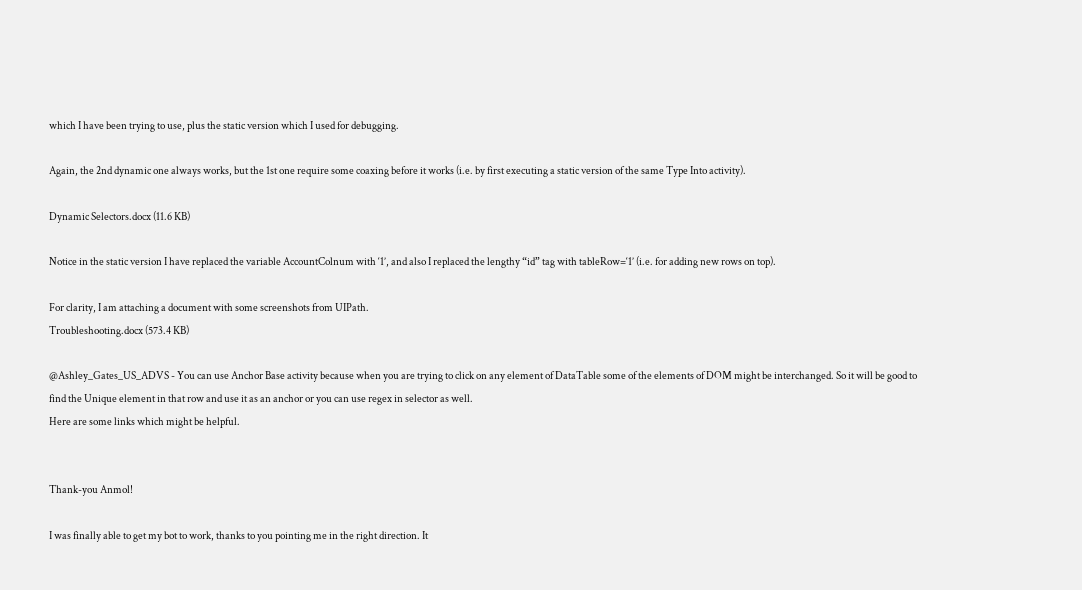which I have been trying to use, plus the static version which I used for debugging.

Again, the 2nd dynamic one always works, but the 1st one require some coaxing before it works (i.e. by first executing a static version of the same Type Into activity).

Dynamic Selectors.docx (11.6 KB)

Notice in the static version I have replaced the variable AccountColnum with ‘1’, and also I replaced the lengthy “id” tag with tableRow=‘1’ (i.e. for adding new rows on top).

For clarity, I am attaching a document with some screenshots from UIPath.
Troubleshooting.docx (573.4 KB)

@Ashley_Gates_US_ADVS - You can use Anchor Base activity because when you are trying to click on any element of DataTable some of the elements of DOM might be interchanged. So it will be good to find the Unique element in that row and use it as an anchor or you can use regex in selector as well.
Here are some links which might be helpful.


Thank-you Anmol!

I was finally able to get my bot to work, thanks to you pointing me in the right direction. It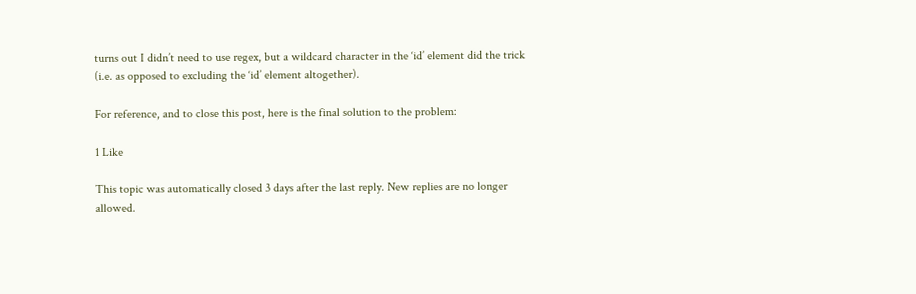turns out I didn’t need to use regex, but a wildcard character in the ‘id’ element did the trick (i.e. as opposed to excluding the ‘id’ element altogether).

For reference, and to close this post, here is the final solution to the problem:

1 Like

This topic was automatically closed 3 days after the last reply. New replies are no longer allowed.